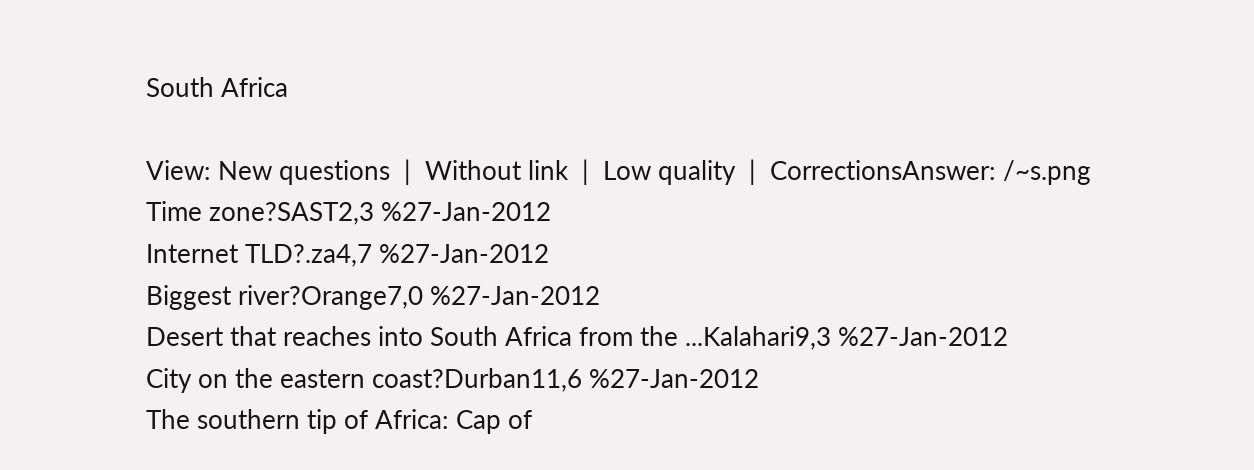South Africa

View: New questions  |  Without link  |  Low quality  |  CorrectionsAnswer: /~s.png
Time zone?SAST2,3 %27-Jan-2012
Internet TLD?.za4,7 %27-Jan-2012
Biggest river?Orange7,0 %27-Jan-2012
Desert that reaches into South Africa from the ...Kalahari9,3 %27-Jan-2012
City on the eastern coast?Durban11,6 %27-Jan-2012
The southern tip of Africa: Cap of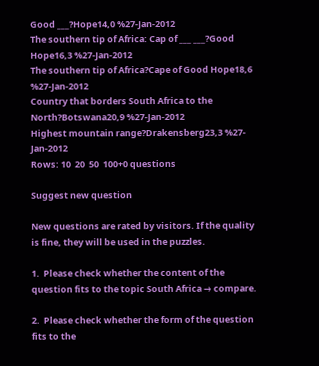Good ___?Hope14,0 %27-Jan-2012
The southern tip of Africa: Cap of ___ ___?Good Hope16,3 %27-Jan-2012
The southern tip of Africa?Cape of Good Hope18,6 %27-Jan-2012
Country that borders South Africa to the North?Botswana20,9 %27-Jan-2012
Highest mountain range?Drakensberg23,3 %27-Jan-2012
Rows: 10  20  50  100+0 questions

Suggest new question

New questions are rated by visitors. If the quality is fine, they will be used in the puzzles.

1.  Please check whether the content of the question fits to the topic South Africa → compare.

2.  Please check whether the form of the question fits to the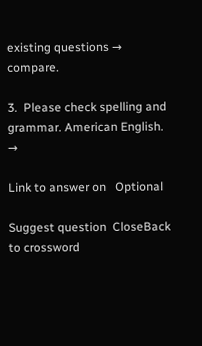existing questions → compare.

3.  Please check spelling and grammar. American English. →

Link to answer on   Optional

Suggest question  CloseBack to crossword